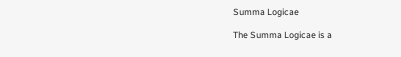Summa Logicae

The Summa Logicae is a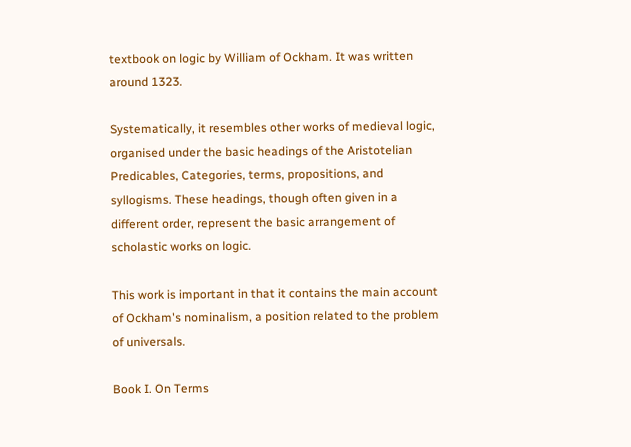textbook on logic by William of Ockham. It was written around 1323.

Systematically, it resembles other works of medieval logic, organised under the basic headings of the Aristotelian Predicables, Categories, terms, propositions, and syllogisms. These headings, though often given in a different order, represent the basic arrangement of scholastic works on logic.

This work is important in that it contains the main account of Ockham's nominalism, a position related to the problem of universals.

Book I. On Terms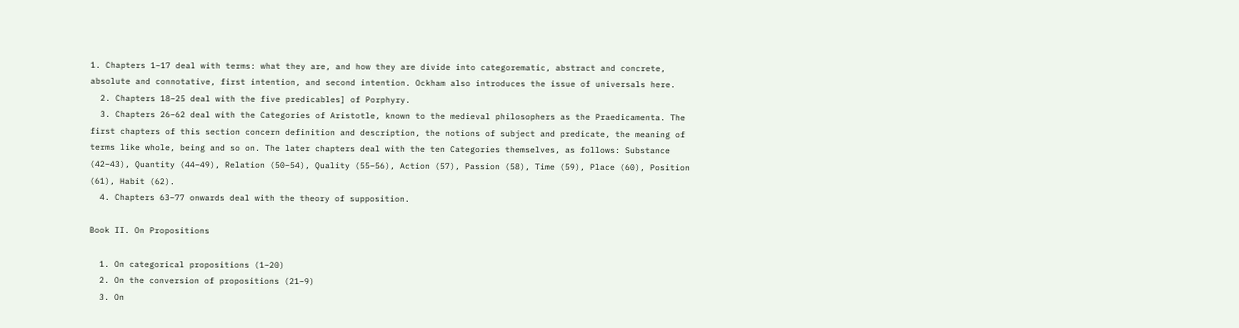1. Chapters 1–17 deal with terms: what they are, and how they are divide into categorematic, abstract and concrete, absolute and connotative, first intention, and second intention. Ockham also introduces the issue of universals here.
  2. Chapters 18–25 deal with the five predicables] of Porphyry.
  3. Chapters 26–62 deal with the Categories of Aristotle, known to the medieval philosophers as the Praedicamenta. The first chapters of this section concern definition and description, the notions of subject and predicate, the meaning of terms like whole, being and so on. The later chapters deal with the ten Categories themselves, as follows: Substance (42–43), Quantity (44–49), Relation (50–54), Quality (55–56), Action (57), Passion (58), Time (59), Place (60), Position (61), Habit (62).
  4. Chapters 63–77 onwards deal with the theory of supposition.

Book II. On Propositions

  1. On categorical propositions (1–20)
  2. On the conversion of propositions (21–9)
  3. On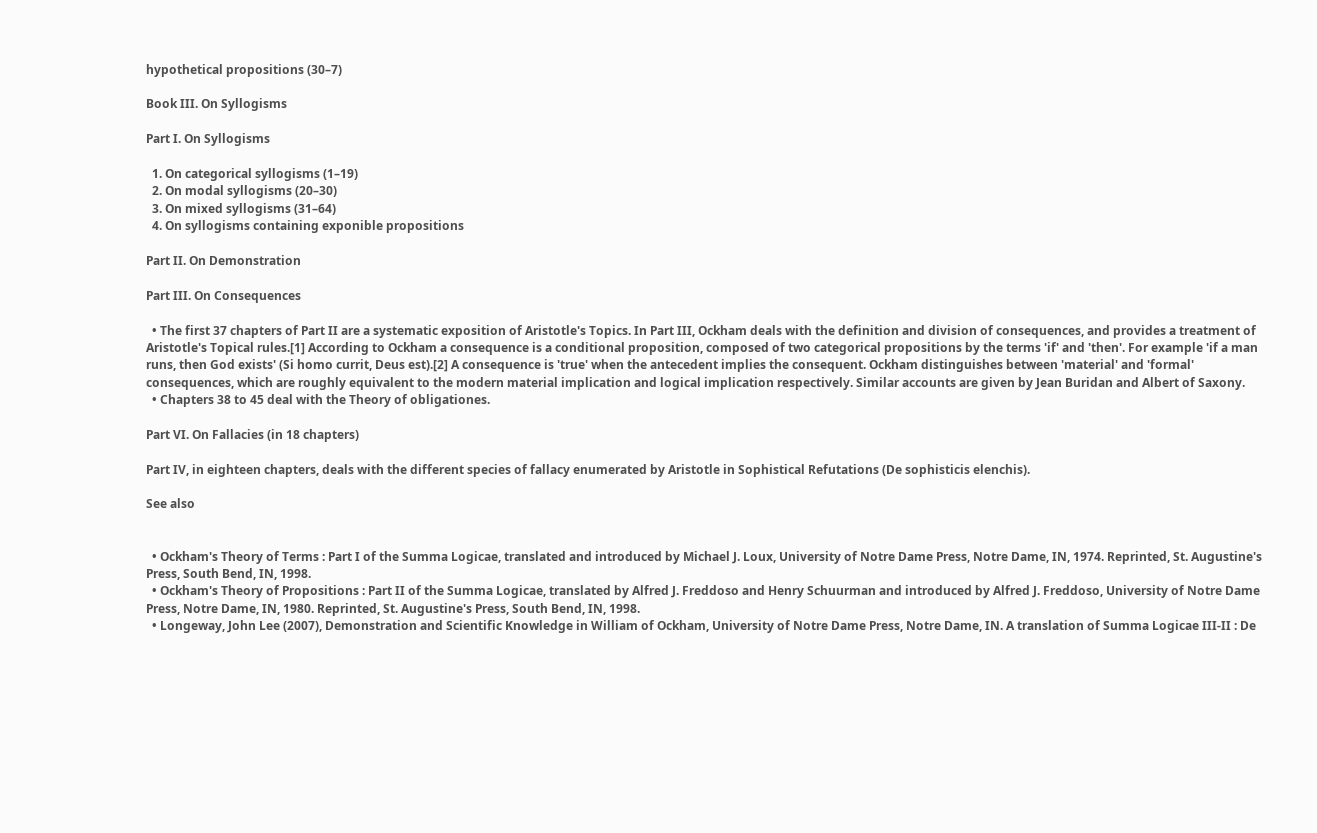hypothetical propositions (30–7)

Book III. On Syllogisms

Part I. On Syllogisms

  1. On categorical syllogisms (1–19)
  2. On modal syllogisms (20–30)
  3. On mixed syllogisms (31–64)
  4. On syllogisms containing exponible propositions

Part II. On Demonstration

Part III. On Consequences

  • The first 37 chapters of Part II are a systematic exposition of Aristotle's Topics. In Part III, Ockham deals with the definition and division of consequences, and provides a treatment of Aristotle's Topical rules.[1] According to Ockham a consequence is a conditional proposition, composed of two categorical propositions by the terms 'if' and 'then'. For example 'if a man runs, then God exists' (Si homo currit, Deus est).[2] A consequence is 'true' when the antecedent implies the consequent. Ockham distinguishes between 'material' and 'formal' consequences, which are roughly equivalent to the modern material implication and logical implication respectively. Similar accounts are given by Jean Buridan and Albert of Saxony.
  • Chapters 38 to 45 deal with the Theory of obligationes.

Part VI. On Fallacies (in 18 chapters)

Part IV, in eighteen chapters, deals with the different species of fallacy enumerated by Aristotle in Sophistical Refutations (De sophisticis elenchis).

See also


  • Ockham's Theory of Terms : Part I of the Summa Logicae, translated and introduced by Michael J. Loux, University of Notre Dame Press, Notre Dame, IN, 1974. Reprinted, St. Augustine's Press, South Bend, IN, 1998.
  • Ockham's Theory of Propositions : Part II of the Summa Logicae, translated by Alfred J. Freddoso and Henry Schuurman and introduced by Alfred J. Freddoso, University of Notre Dame Press, Notre Dame, IN, 1980. Reprinted, St. Augustine's Press, South Bend, IN, 1998.
  • Longeway, John Lee (2007), Demonstration and Scientific Knowledge in William of Ockham, University of Notre Dame Press, Notre Dame, IN. A translation of Summa Logicae III-II : De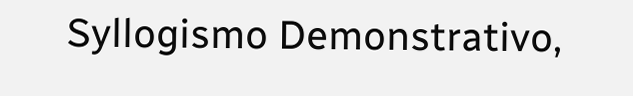Syllogismo Demonstrativo,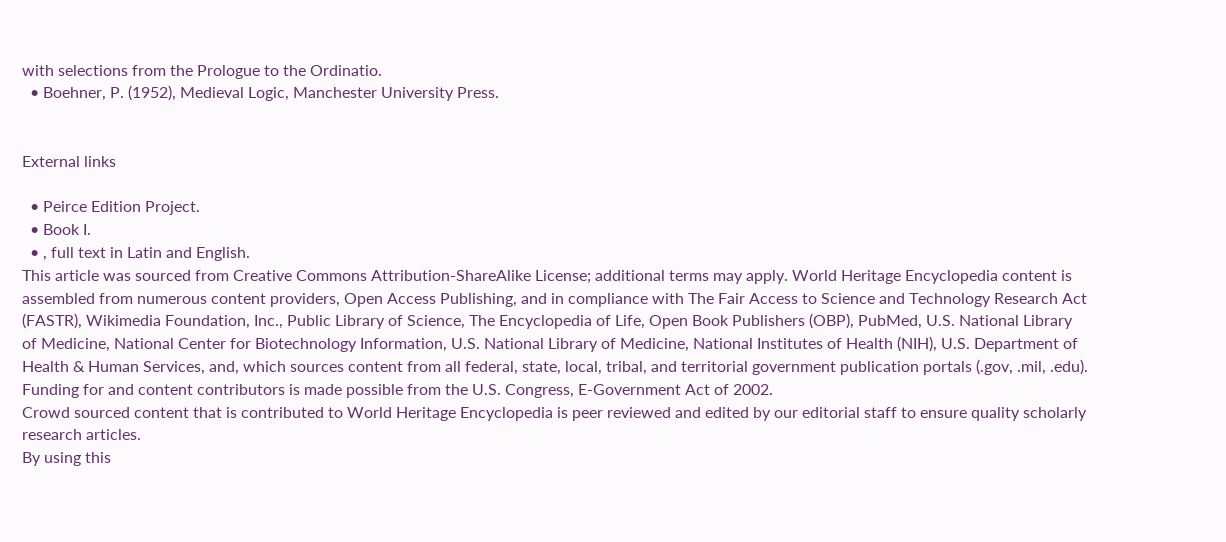with selections from the Prologue to the Ordinatio.
  • Boehner, P. (1952), Medieval Logic, Manchester University Press.


External links

  • Peirce Edition Project.
  • Book I.
  • , full text in Latin and English.
This article was sourced from Creative Commons Attribution-ShareAlike License; additional terms may apply. World Heritage Encyclopedia content is assembled from numerous content providers, Open Access Publishing, and in compliance with The Fair Access to Science and Technology Research Act (FASTR), Wikimedia Foundation, Inc., Public Library of Science, The Encyclopedia of Life, Open Book Publishers (OBP), PubMed, U.S. National Library of Medicine, National Center for Biotechnology Information, U.S. National Library of Medicine, National Institutes of Health (NIH), U.S. Department of Health & Human Services, and, which sources content from all federal, state, local, tribal, and territorial government publication portals (.gov, .mil, .edu). Funding for and content contributors is made possible from the U.S. Congress, E-Government Act of 2002.
Crowd sourced content that is contributed to World Heritage Encyclopedia is peer reviewed and edited by our editorial staff to ensure quality scholarly research articles.
By using this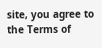site, you agree to the Terms of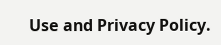Use and Privacy Policy.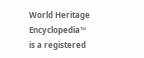World Heritage Encyclopedia™ is a registered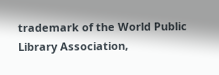trademark of the World Public Library Association,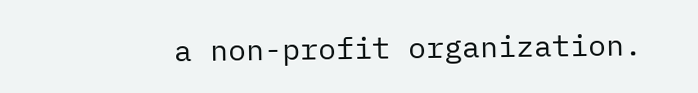a non-profit organization.